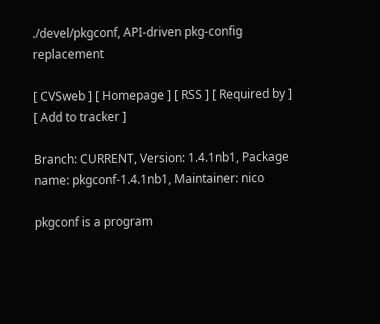./devel/pkgconf, API-driven pkg-config replacement

[ CVSweb ] [ Homepage ] [ RSS ] [ Required by ] [ Add to tracker ]

Branch: CURRENT, Version: 1.4.1nb1, Package name: pkgconf-1.4.1nb1, Maintainer: nico

pkgconf is a program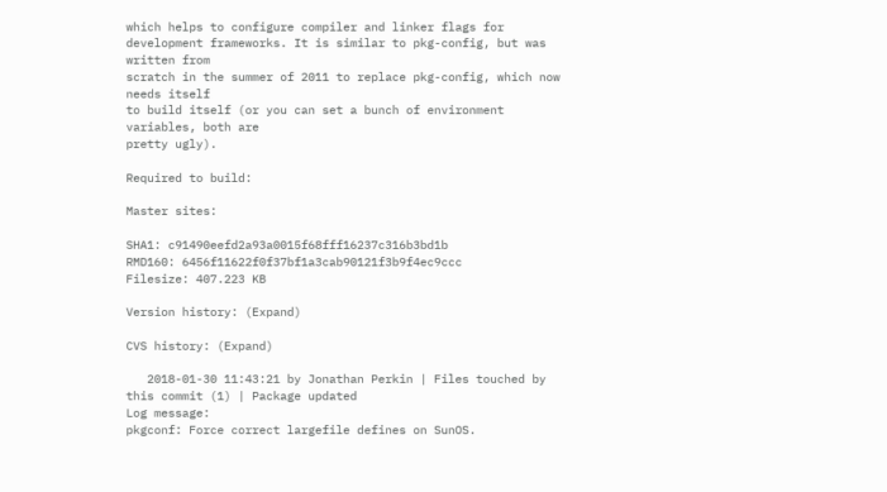which helps to configure compiler and linker flags for
development frameworks. It is similar to pkg-config, but was written from
scratch in the summer of 2011 to replace pkg-config, which now needs itself
to build itself (or you can set a bunch of environment variables, both are
pretty ugly).

Required to build:

Master sites:

SHA1: c91490eefd2a93a0015f68fff16237c316b3bd1b
RMD160: 6456f11622f0f37bf1a3cab90121f3b9f4ec9ccc
Filesize: 407.223 KB

Version history: (Expand)

CVS history: (Expand)

   2018-01-30 11:43:21 by Jonathan Perkin | Files touched by this commit (1) | Package updated
Log message:
pkgconf: Force correct largefile defines on SunOS.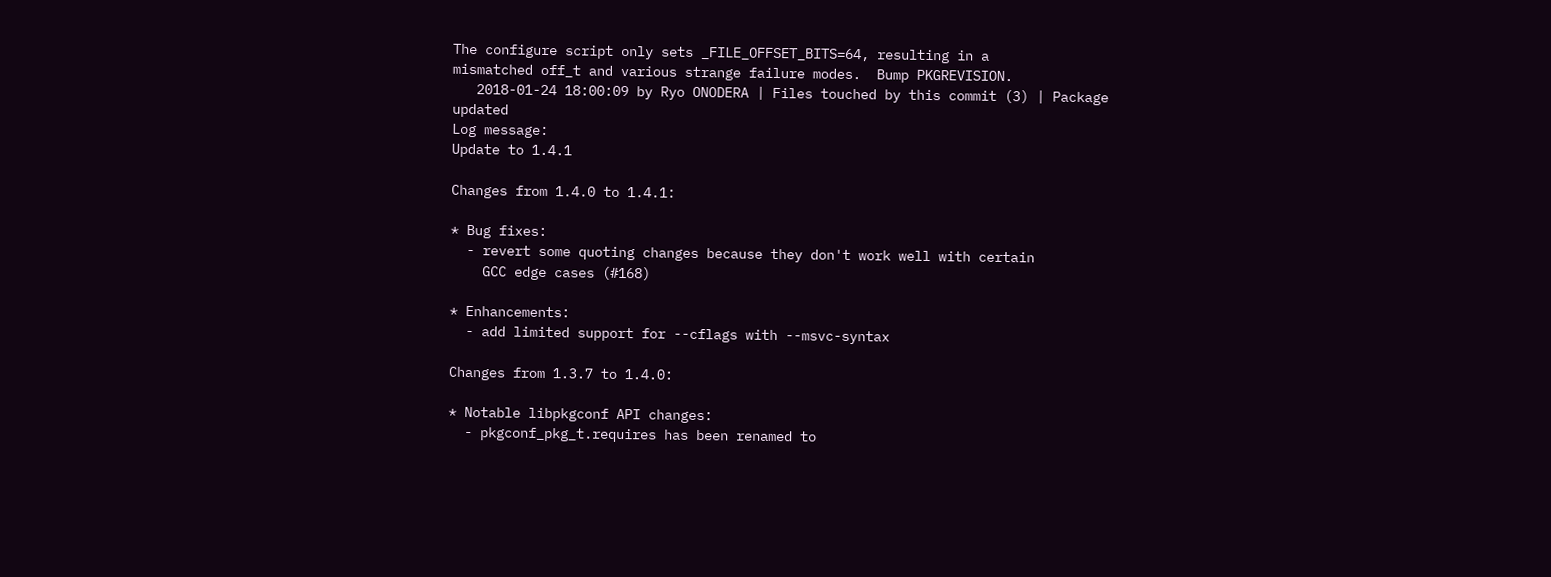The configure script only sets _FILE_OFFSET_BITS=64, resulting in a
mismatched off_t and various strange failure modes.  Bump PKGREVISION.
   2018-01-24 18:00:09 by Ryo ONODERA | Files touched by this commit (3) | Package updated
Log message:
Update to 1.4.1

Changes from 1.4.0 to 1.4.1:

* Bug fixes:
  - revert some quoting changes because they don't work well with certain
    GCC edge cases (#168)

* Enhancements:
  - add limited support for --cflags with --msvc-syntax

Changes from 1.3.7 to 1.4.0:

* Notable libpkgconf API changes:
  - pkgconf_pkg_t.requires has been renamed to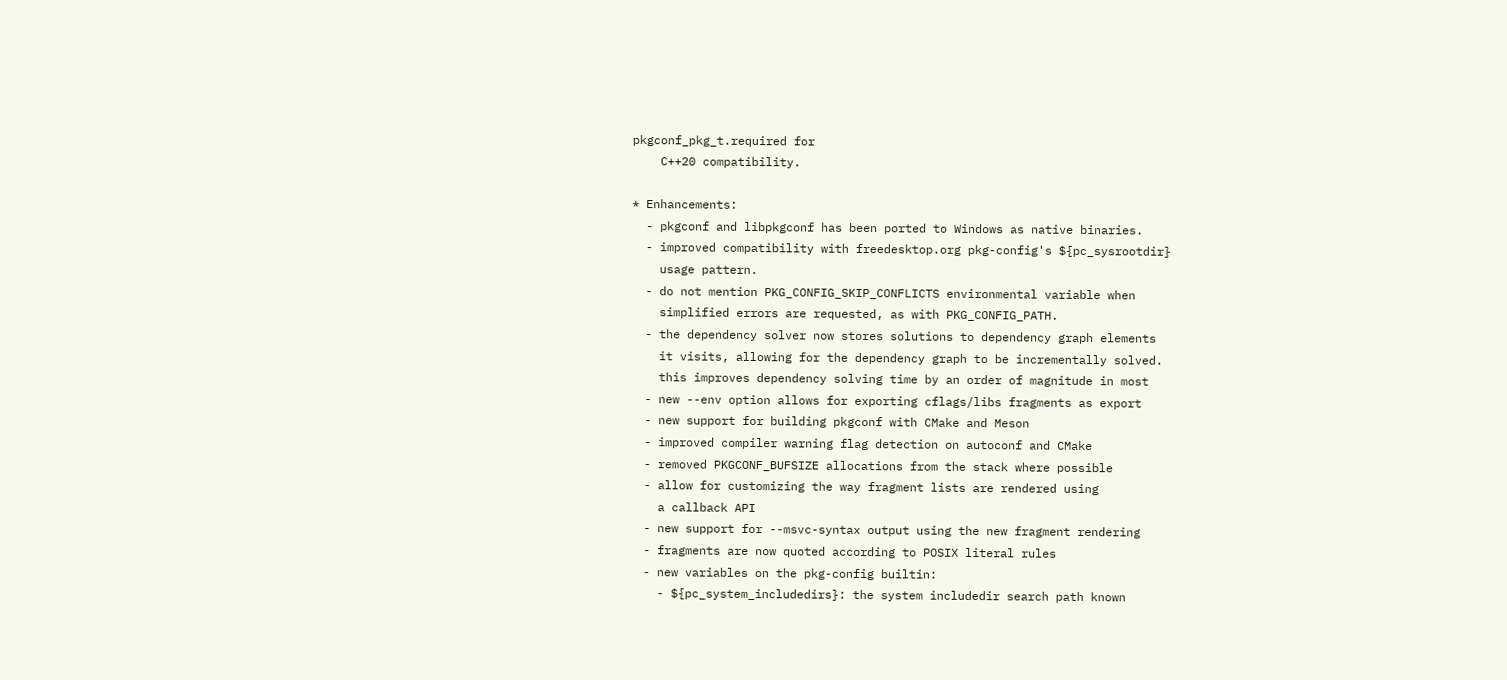pkgconf_pkg_t.required for
    C++20 compatibility.

* Enhancements:
  - pkgconf and libpkgconf has been ported to Windows as native binaries.
  - improved compatibility with freedesktop.org pkg-config's ${pc_sysrootdir}
    usage pattern.
  - do not mention PKG_CONFIG_SKIP_CONFLICTS environmental variable when
    simplified errors are requested, as with PKG_CONFIG_PATH.
  - the dependency solver now stores solutions to dependency graph elements
    it visits, allowing for the dependency graph to be incrementally solved.
    this improves dependency solving time by an order of magnitude in most
  - new --env option allows for exporting cflags/libs fragments as export
  - new support for building pkgconf with CMake and Meson
  - improved compiler warning flag detection on autoconf and CMake
  - removed PKGCONF_BUFSIZE allocations from the stack where possible
  - allow for customizing the way fragment lists are rendered using
    a callback API
  - new support for --msvc-syntax output using the new fragment rendering
  - fragments are now quoted according to POSIX literal rules
  - new variables on the pkg-config builtin:
    - ${pc_system_includedirs}: the system includedir search path known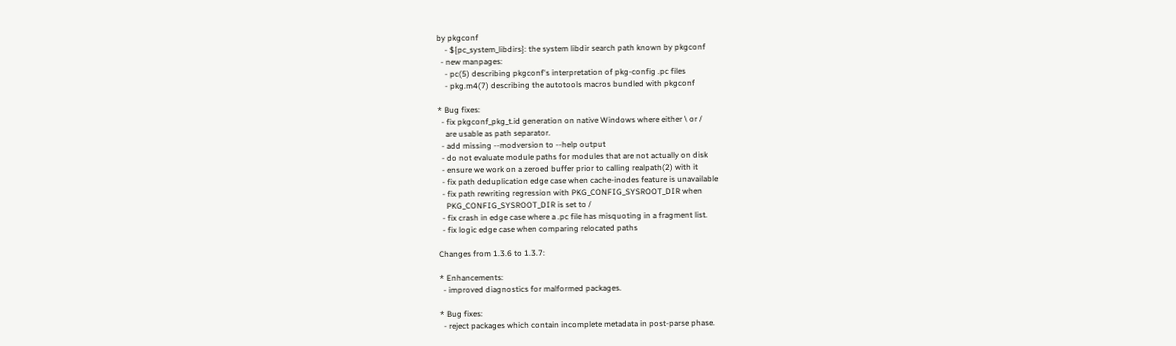by pkgconf
    - ${pc_system_libdirs}: the system libdir search path known by pkgconf
  - new manpages:
    - pc(5) describing pkgconf's interpretation of pkg-config .pc files
    - pkg.m4(7) describing the autotools macros bundled with pkgconf

* Bug fixes:
  - fix pkgconf_pkg_t.id generation on native Windows where either \ or /
    are usable as path separator.
  - add missing --modversion to --help output
  - do not evaluate module paths for modules that are not actually on disk
  - ensure we work on a zeroed buffer prior to calling realpath(2) with it
  - fix path deduplication edge case when cache-inodes feature is unavailable
  - fix path rewriting regression with PKG_CONFIG_SYSROOT_DIR when
    PKG_CONFIG_SYSROOT_DIR is set to /
  - fix crash in edge case where a .pc file has misquoting in a fragment list.
  - fix logic edge case when comparing relocated paths

Changes from 1.3.6 to 1.3.7:

* Enhancements:
  - improved diagnostics for malformed packages.

* Bug fixes:
  - reject packages which contain incomplete metadata in post-parse phase.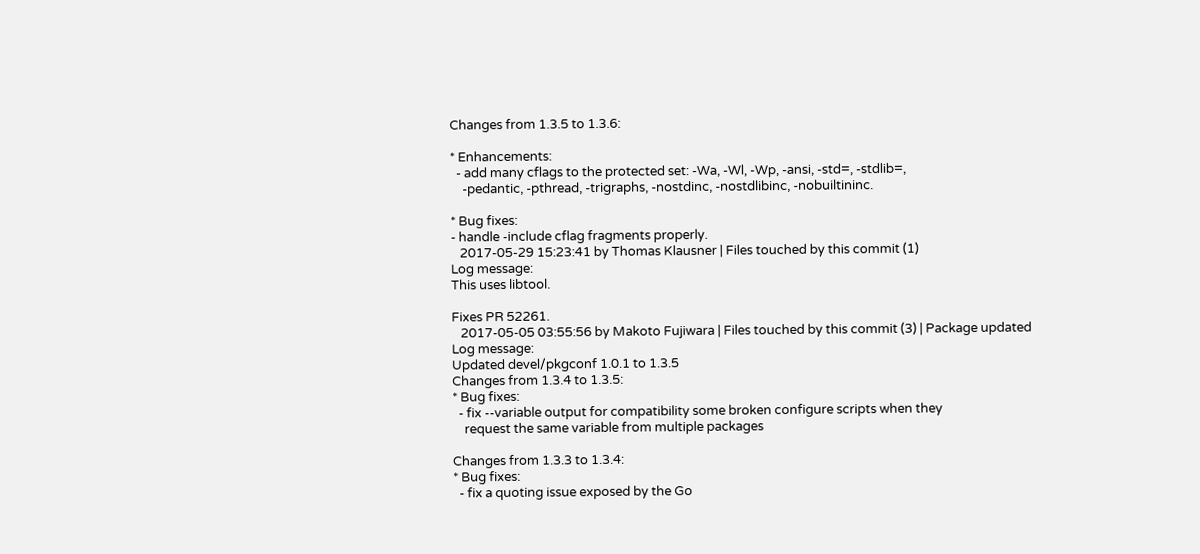Changes from 1.3.5 to 1.3.6:

* Enhancements:
  - add many cflags to the protected set: -Wa, -Wl, -Wp, -ansi, -std=, -stdlib=,
    -pedantic, -pthread, -trigraphs, -nostdinc, -nostdlibinc, -nobuiltininc.

* Bug fixes:
- handle -include cflag fragments properly.
   2017-05-29 15:23:41 by Thomas Klausner | Files touched by this commit (1)
Log message:
This uses libtool.

Fixes PR 52261.
   2017-05-05 03:55:56 by Makoto Fujiwara | Files touched by this commit (3) | Package updated
Log message:
Updated devel/pkgconf 1.0.1 to 1.3.5
Changes from 1.3.4 to 1.3.5:
* Bug fixes:
  - fix --variable output for compatibility some broken configure scripts when they
    request the same variable from multiple packages

Changes from 1.3.3 to 1.3.4:
* Bug fixes:
  - fix a quoting issue exposed by the Go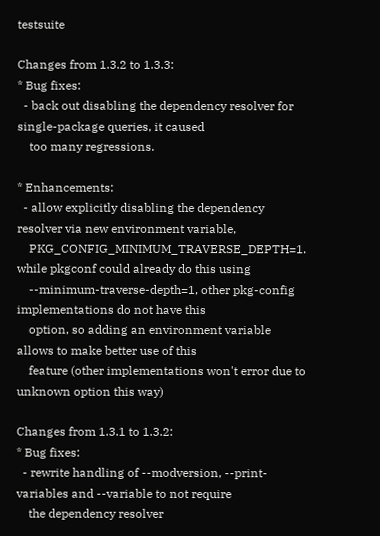testsuite

Changes from 1.3.2 to 1.3.3:
* Bug fixes:
  - back out disabling the dependency resolver for single-package queries, it caused
    too many regressions.

* Enhancements:
  - allow explicitly disabling the dependency resolver via new environment variable,
    PKG_CONFIG_MINIMUM_TRAVERSE_DEPTH=1.  while pkgconf could already do this using
    --minimum-traverse-depth=1, other pkg-config implementations do not have this
    option, so adding an environment variable allows to make better use of this
    feature (other implementations won't error due to unknown option this way)

Changes from 1.3.1 to 1.3.2:
* Bug fixes:
  - rewrite handling of --modversion, --print-variables and --variable to not require
    the dependency resolver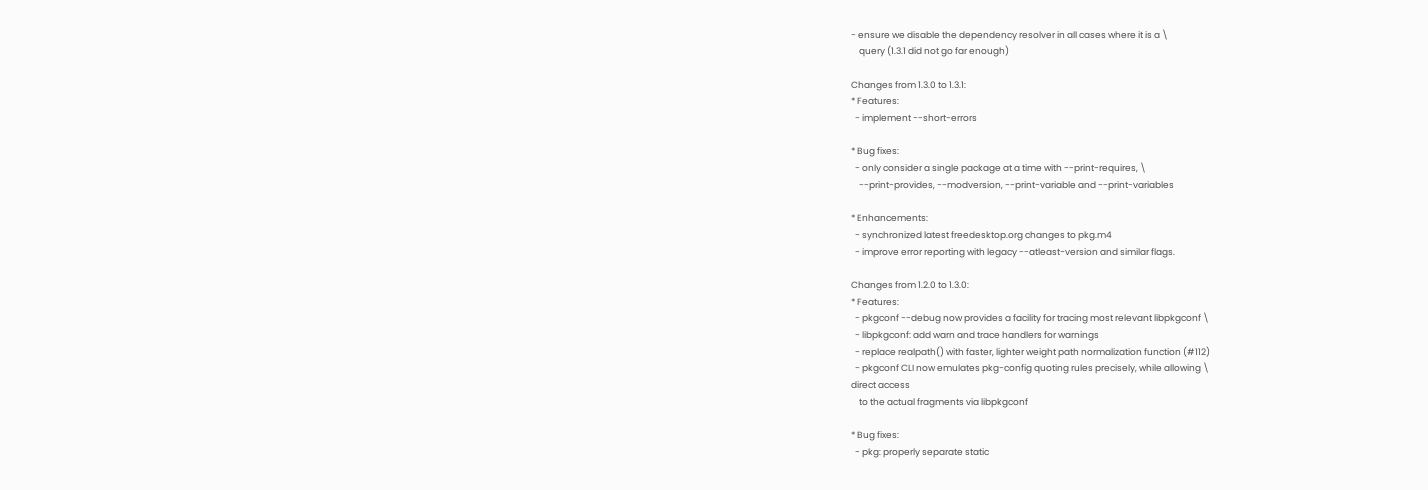- ensure we disable the dependency resolver in all cases where it is a \
    query (1.3.1 did not go far enough)

Changes from 1.3.0 to 1.3.1:
* Features:
  - implement --short-errors

* Bug fixes:
  - only consider a single package at a time with --print-requires, \
    --print-provides, --modversion, --print-variable and --print-variables

* Enhancements:
  - synchronized latest freedesktop.org changes to pkg.m4
  - improve error reporting with legacy --atleast-version and similar flags.

Changes from 1.2.0 to 1.3.0:
* Features:
  - pkgconf --debug now provides a facility for tracing most relevant libpkgconf \
  - libpkgconf: add warn and trace handlers for warnings
  - replace realpath() with faster, lighter weight path normalization function (#112)
  - pkgconf CLI now emulates pkg-config quoting rules precisely, while allowing \
direct access
    to the actual fragments via libpkgconf

* Bug fixes:
  - pkg: properly separate static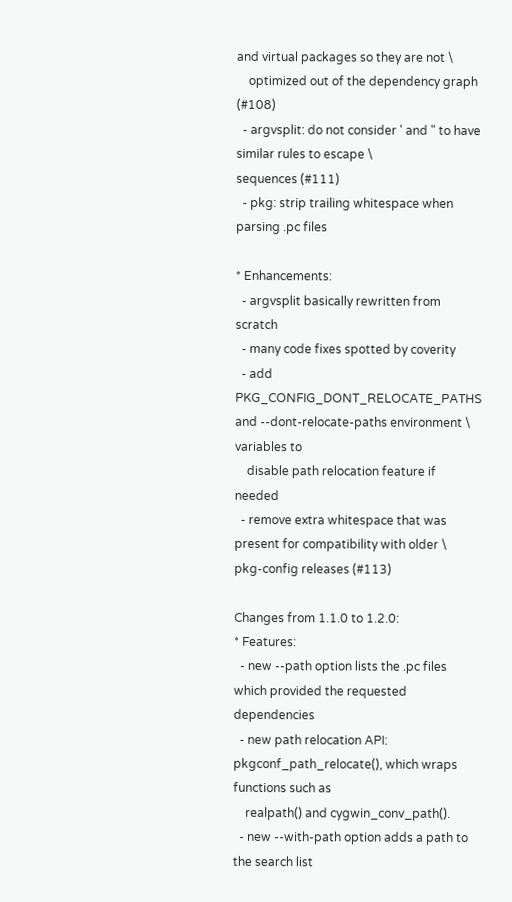and virtual packages so they are not \
    optimized out of the dependency graph (#108)
  - argvsplit: do not consider ' and " to have similar rules to escape \
sequences (#111)
  - pkg: strip trailing whitespace when parsing .pc files

* Enhancements:
  - argvsplit basically rewritten from scratch
  - many code fixes spotted by coverity
  - add PKG_CONFIG_DONT_RELOCATE_PATHS and --dont-relocate-paths environment \
variables to
    disable path relocation feature if needed
  - remove extra whitespace that was present for compatibility with older \
pkg-config releases (#113)

Changes from 1.1.0 to 1.2.0:
* Features:
  - new --path option lists the .pc files which provided the requested dependencies
  - new path relocation API: pkgconf_path_relocate(), which wraps functions such as
    realpath() and cygwin_conv_path().
  - new --with-path option adds a path to the search list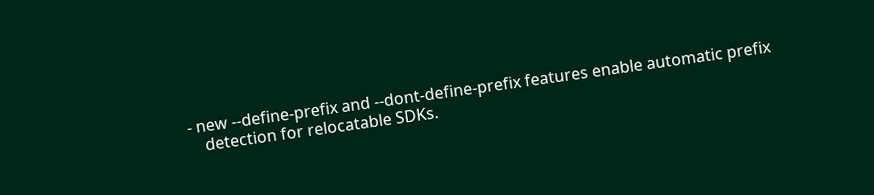- new --define-prefix and --dont-define-prefix features enable automatic prefix
    detection for relocatable SDKs.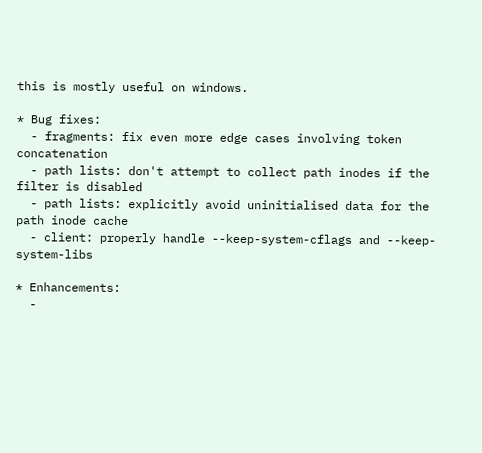this is mostly useful on windows.

* Bug fixes:
  - fragments: fix even more edge cases involving token concatenation
  - path lists: don't attempt to collect path inodes if the filter is disabled
  - path lists: explicitly avoid uninitialised data for the path inode cache
  - client: properly handle --keep-system-cflags and --keep-system-libs

* Enhancements:
  -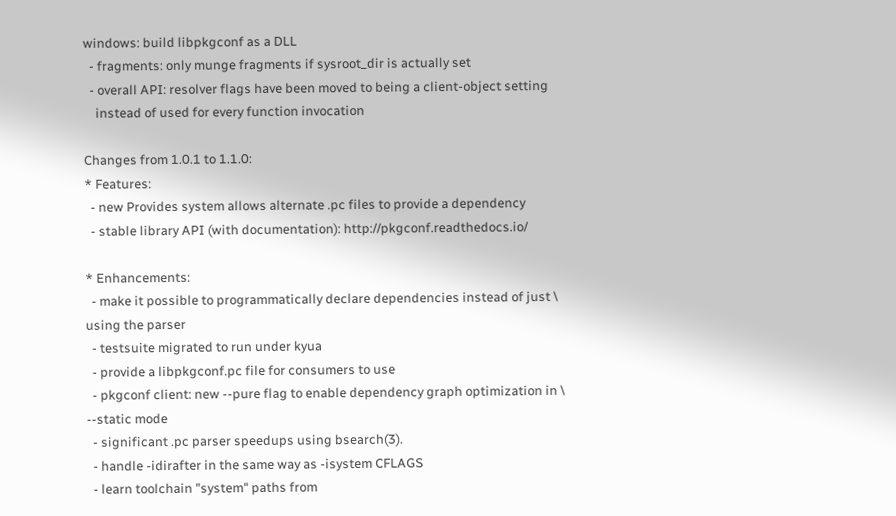windows: build libpkgconf as a DLL
  - fragments: only munge fragments if sysroot_dir is actually set
  - overall API: resolver flags have been moved to being a client-object setting
    instead of used for every function invocation

Changes from 1.0.1 to 1.1.0:
* Features:
  - new Provides system allows alternate .pc files to provide a dependency
  - stable library API (with documentation): http://pkgconf.readthedocs.io/

* Enhancements:
  - make it possible to programmatically declare dependencies instead of just \
using the parser
  - testsuite migrated to run under kyua
  - provide a libpkgconf.pc file for consumers to use
  - pkgconf client: new --pure flag to enable dependency graph optimization in \
--static mode
  - significant .pc parser speedups using bsearch(3).
  - handle -idirafter in the same way as -isystem CFLAGS
  - learn toolchain "system" paths from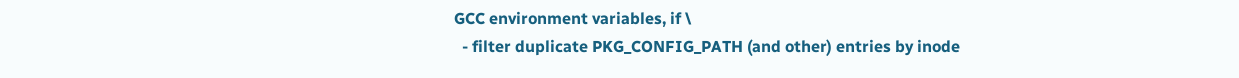GCC environment variables, if \
  - filter duplicate PKG_CONFIG_PATH (and other) entries by inode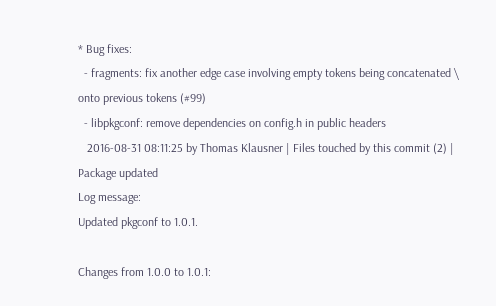* Bug fixes:
  - fragments: fix another edge case involving empty tokens being concatenated \
onto previous tokens (#99)
  - libpkgconf: remove dependencies on config.h in public headers
   2016-08-31 08:11:25 by Thomas Klausner | Files touched by this commit (2) | Package updated
Log message:
Updated pkgconf to 1.0.1.

Changes from 1.0.0 to 1.0.1: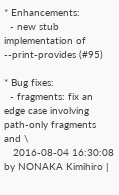* Enhancements:
  - new stub implementation of --print-provides (#95)

* Bug fixes:
  - fragments: fix an edge case involving path-only fragments and \
   2016-08-04 16:30:08 by NONAKA Kimihiro |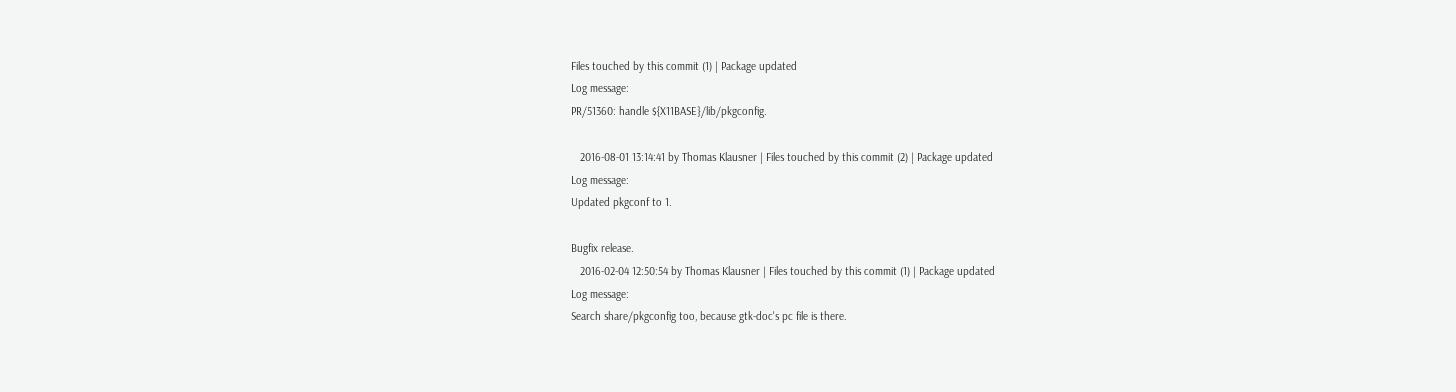Files touched by this commit (1) | Package updated
Log message:
PR/51360: handle ${X11BASE}/lib/pkgconfig.

   2016-08-01 13:14:41 by Thomas Klausner | Files touched by this commit (2) | Package updated
Log message:
Updated pkgconf to 1.

Bugfix release.
   2016-02-04 12:50:54 by Thomas Klausner | Files touched by this commit (1) | Package updated
Log message:
Search share/pkgconfig too, because gtk-doc's pc file is there.